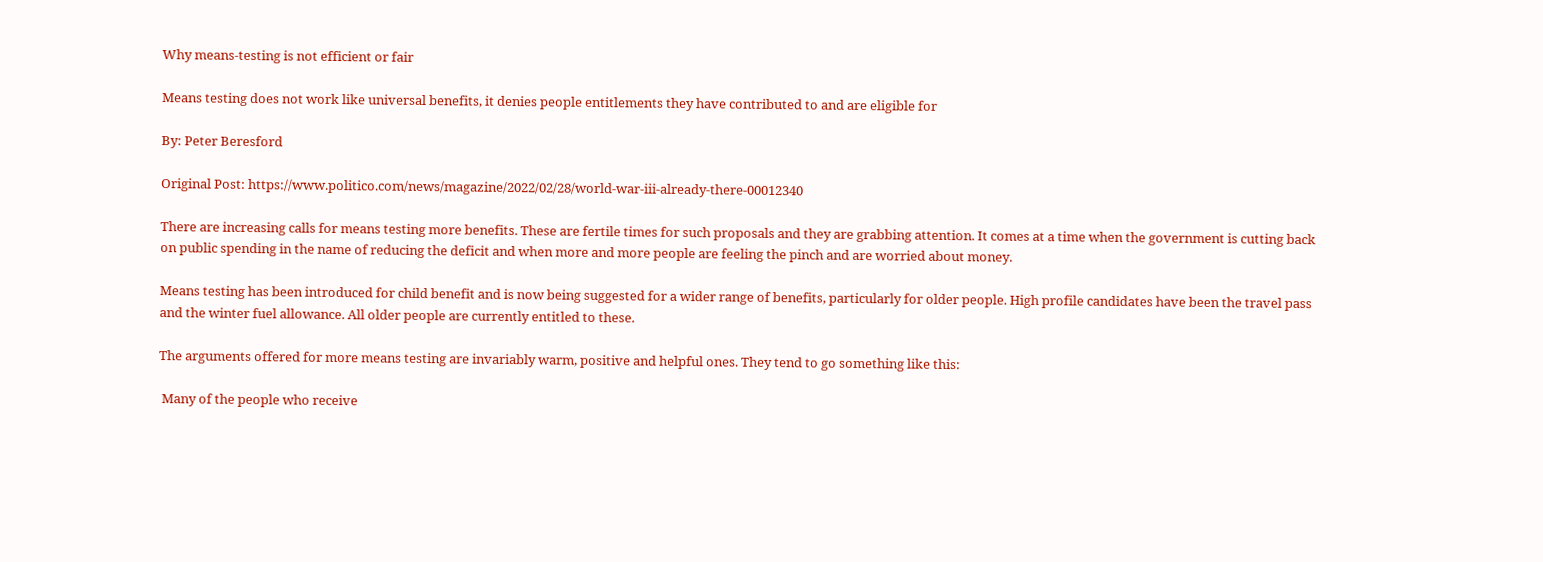Why means-testing is not efficient or fair

Means testing does not work like universal benefits, it denies people entitlements they have contributed to and are eligible for

By: Peter Beresford

Original Post: https://www.politico.com/news/magazine/2022/02/28/world-war-iii-already-there-00012340

There are increasing calls for means testing more benefits. These are fertile times for such proposals and they are grabbing attention. It comes at a time when the government is cutting back on public spending in the name of reducing the deficit and when more and more people are feeling the pinch and are worried about money.

Means testing has been introduced for child benefit and is now being suggested for a wider range of benefits, particularly for older people. High profile candidates have been the travel pass and the winter fuel allowance. All older people are currently entitled to these.

The arguments offered for more means testing are invariably warm, positive and helpful ones. They tend to go something like this:

 Many of the people who receive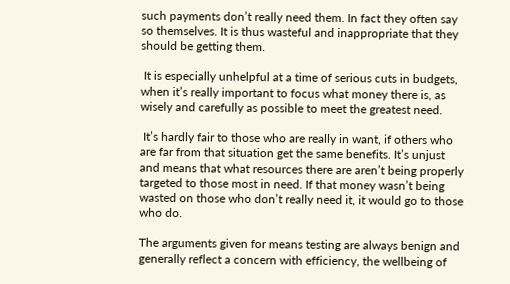such payments don’t really need them. In fact they often say so themselves. It is thus wasteful and inappropriate that they should be getting them.

 It is especially unhelpful at a time of serious cuts in budgets, when it’s really important to focus what money there is, as wisely and carefully as possible to meet the greatest need.

 It’s hardly fair to those who are really in want, if others who are far from that situation get the same benefits. It’s unjust and means that what resources there are aren’t being properly targeted to those most in need. If that money wasn’t being wasted on those who don’t really need it, it would go to those who do.

The arguments given for means testing are always benign and generally reflect a concern with efficiency, the wellbeing of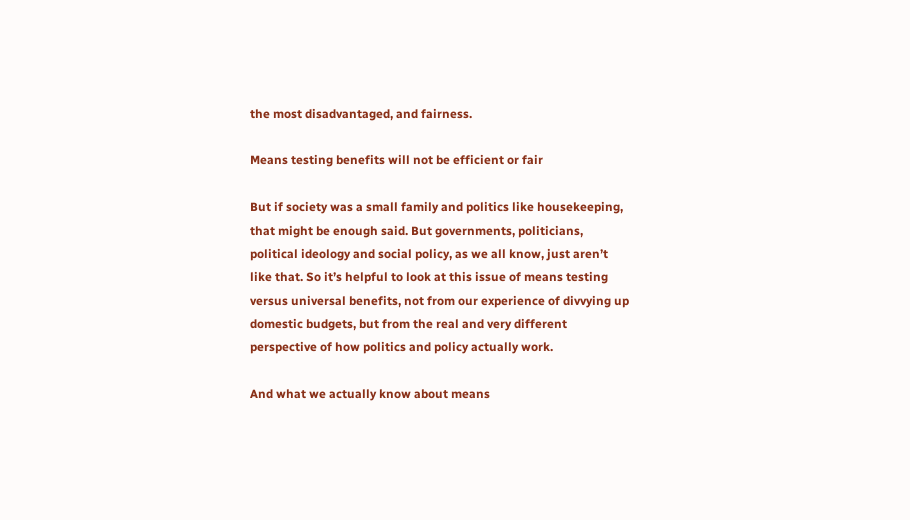the most disadvantaged, and fairness.

Means testing benefits will not be efficient or fair

But if society was a small family and politics like housekeeping, that might be enough said. But governments, politicians, political ideology and social policy, as we all know, just aren’t like that. So it’s helpful to look at this issue of means testing versus universal benefits, not from our experience of divvying up domestic budgets, but from the real and very different perspective of how politics and policy actually work.

And what we actually know about means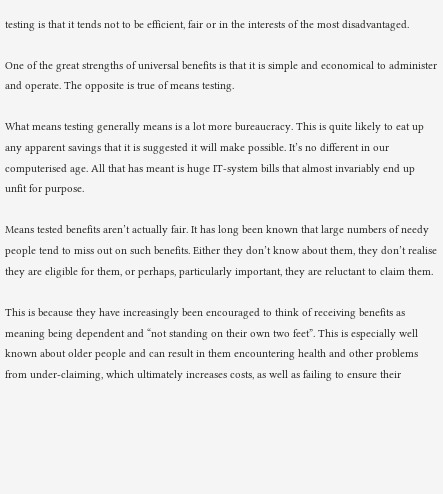testing is that it tends not to be efficient, fair or in the interests of the most disadvantaged.

One of the great strengths of universal benefits is that it is simple and economical to administer and operate. The opposite is true of means testing.

What means testing generally means is a lot more bureaucracy. This is quite likely to eat up any apparent savings that it is suggested it will make possible. It’s no different in our computerised age. All that has meant is huge IT-system bills that almost invariably end up unfit for purpose.

Means tested benefits aren’t actually fair. It has long been known that large numbers of needy people tend to miss out on such benefits. Either they don’t know about them, they don’t realise they are eligible for them, or perhaps, particularly important, they are reluctant to claim them.

This is because they have increasingly been encouraged to think of receiving benefits as meaning being dependent and “not standing on their own two feet”. This is especially well known about older people and can result in them encountering health and other problems from under-claiming, which ultimately increases costs, as well as failing to ensure their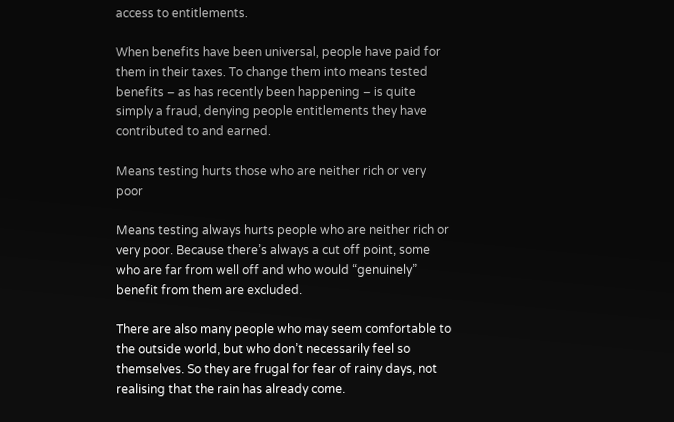access to entitlements.

When benefits have been universal, people have paid for them in their taxes. To change them into means tested benefits – as has recently been happening – is quite simply a fraud, denying people entitlements they have contributed to and earned.

Means testing hurts those who are neither rich or very poor

Means testing always hurts people who are neither rich or very poor. Because there’s always a cut off point, some who are far from well off and who would “genuinely” benefit from them are excluded.

There are also many people who may seem comfortable to the outside world, but who don’t necessarily feel so themselves. So they are frugal for fear of rainy days, not realising that the rain has already come.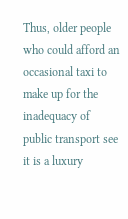Thus, older people who could afford an occasional taxi to make up for the inadequacy of public transport see it is a luxury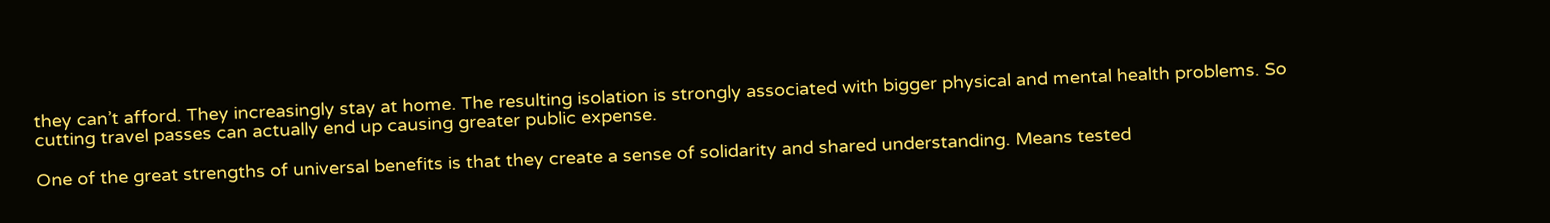they can’t afford. They increasingly stay at home. The resulting isolation is strongly associated with bigger physical and mental health problems. So cutting travel passes can actually end up causing greater public expense.

One of the great strengths of universal benefits is that they create a sense of solidarity and shared understanding. Means tested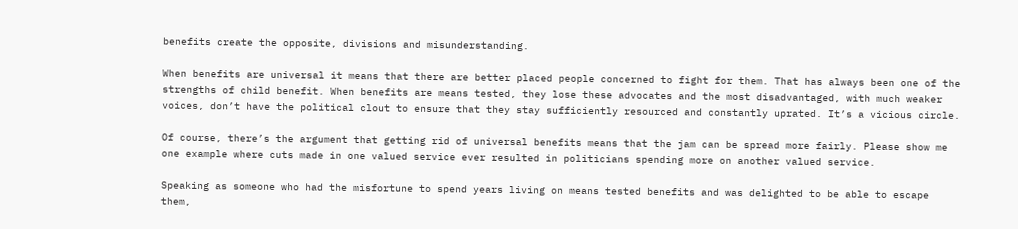benefits create the opposite, divisions and misunderstanding.

When benefits are universal it means that there are better placed people concerned to fight for them. That has always been one of the strengths of child benefit. When benefits are means tested, they lose these advocates and the most disadvantaged, with much weaker voices, don’t have the political clout to ensure that they stay sufficiently resourced and constantly uprated. It’s a vicious circle.

Of course, there’s the argument that getting rid of universal benefits means that the jam can be spread more fairly. Please show me one example where cuts made in one valued service ever resulted in politicians spending more on another valued service.

Speaking as someone who had the misfortune to spend years living on means tested benefits and was delighted to be able to escape them,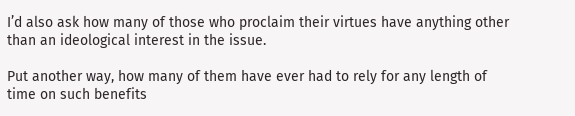I’d also ask how many of those who proclaim their virtues have anything other than an ideological interest in the issue.

Put another way, how many of them have ever had to rely for any length of time on such benefits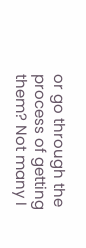or go through the process of getting them? Not many I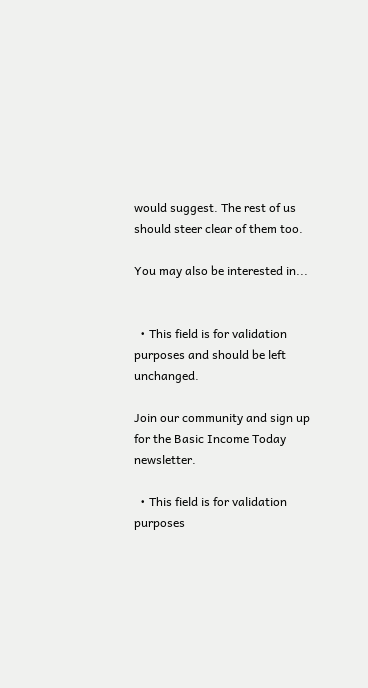would suggest. The rest of us should steer clear of them too.

You may also be interested in...


  • This field is for validation purposes and should be left unchanged.

Join our community and sign up for the Basic Income Today newsletter.

  • This field is for validation purposes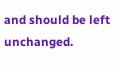and should be left unchanged.